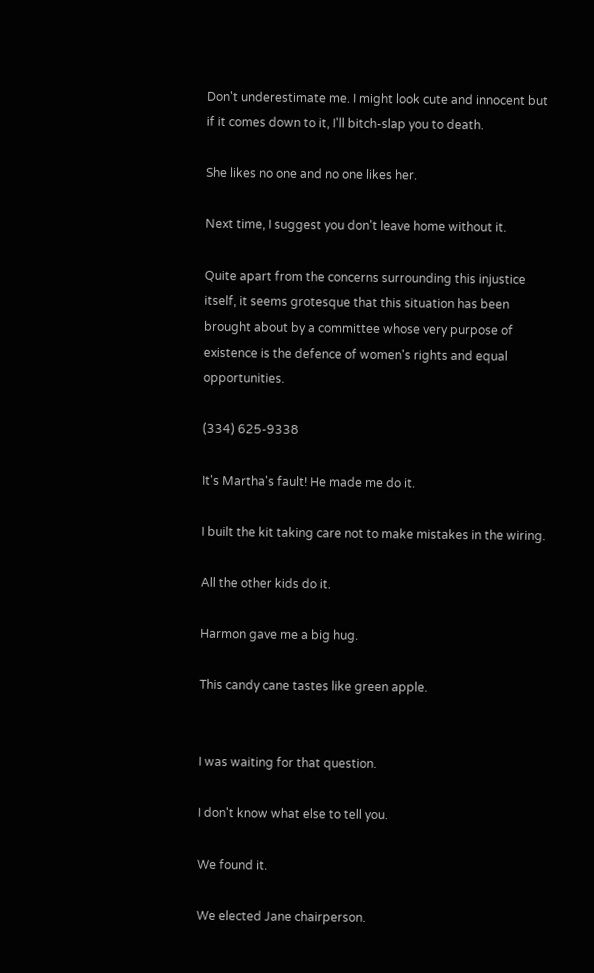Don't underestimate me. I might look cute and innocent but if it comes down to it, I'll bitch-slap you to death.

She likes no one and no one likes her.

Next time, I suggest you don't leave home without it.

Quite apart from the concerns surrounding this injustice itself, it seems grotesque that this situation has been brought about by a committee whose very purpose of existence is the defence of women's rights and equal opportunities.

(334) 625-9338

It's Martha's fault! He made me do it.

I built the kit taking care not to make mistakes in the wiring.

All the other kids do it.

Harmon gave me a big hug.

This candy cane tastes like green apple.


I was waiting for that question.

I don't know what else to tell you.

We found it.

We elected Jane chairperson.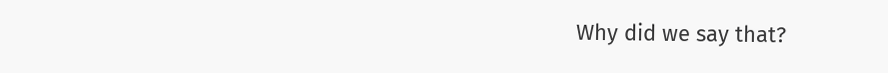Why did we say that?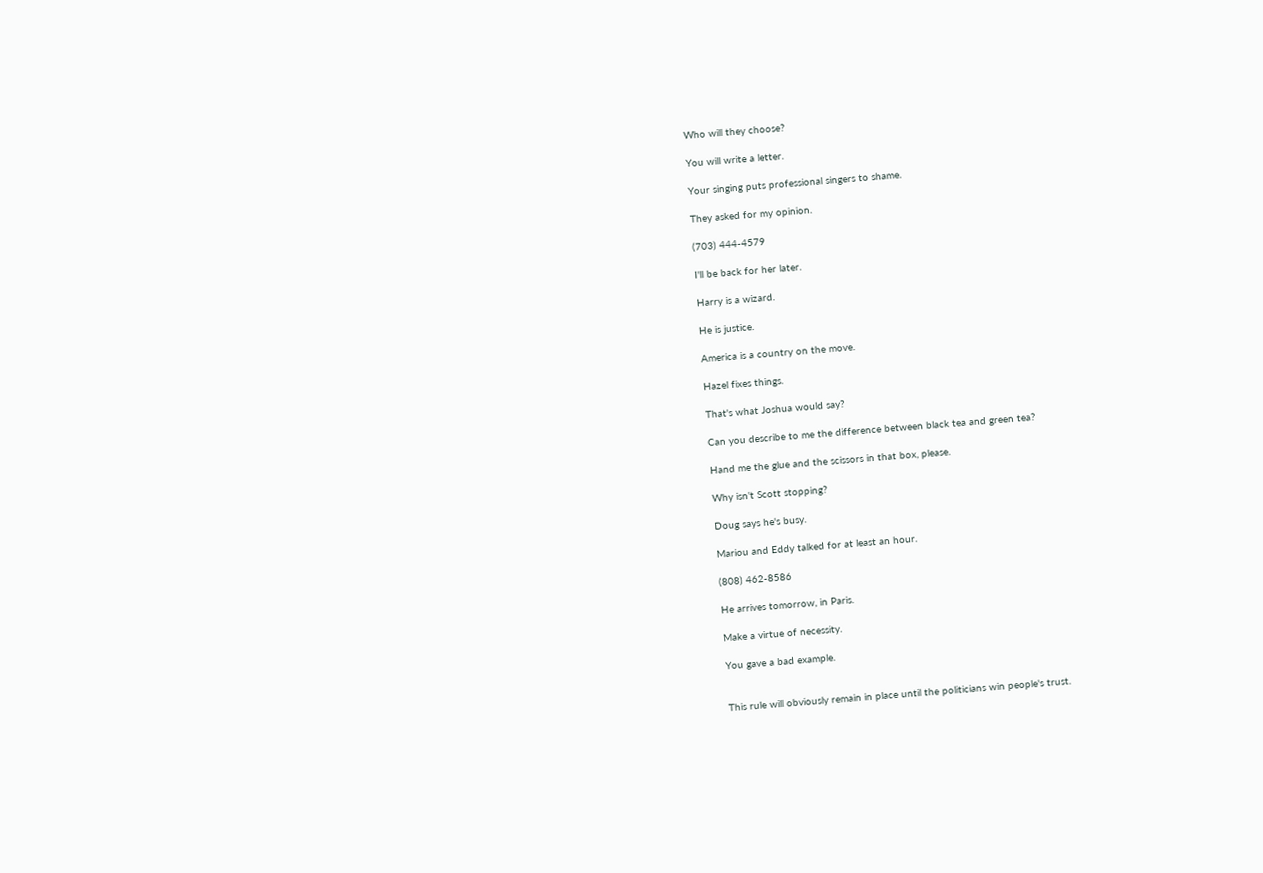Who will they choose?

You will write a letter.

Your singing puts professional singers to shame.

They asked for my opinion.

(703) 444-4579

I'll be back for her later.

Harry is a wizard.

He is justice.

America is a country on the move.

Hazel fixes things.

That's what Joshua would say?

Can you describe to me the difference between black tea and green tea?

Hand me the glue and the scissors in that box, please.

Why isn't Scott stopping?

Doug says he's busy.

Mariou and Eddy talked for at least an hour.

(808) 462-8586

He arrives tomorrow, in Paris.

Make a virtue of necessity.

You gave a bad example.


This rule will obviously remain in place until the politicians win people's trust.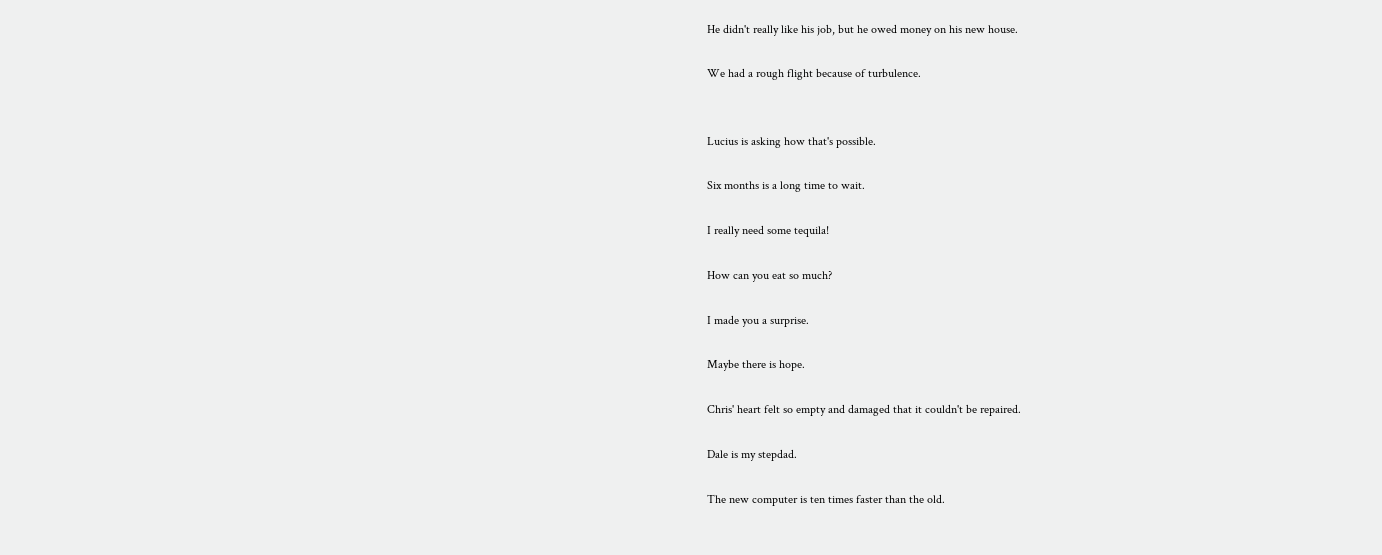He didn't really like his job, but he owed money on his new house.

We had a rough flight because of turbulence.


Lucius is asking how that's possible.

Six months is a long time to wait.

I really need some tequila!

How can you eat so much?

I made you a surprise.

Maybe there is hope.

Chris' heart felt so empty and damaged that it couldn't be repaired.

Dale is my stepdad.

The new computer is ten times faster than the old.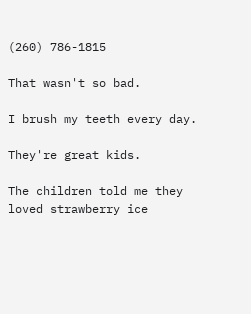(260) 786-1815

That wasn't so bad.

I brush my teeth every day.

They're great kids.

The children told me they loved strawberry ice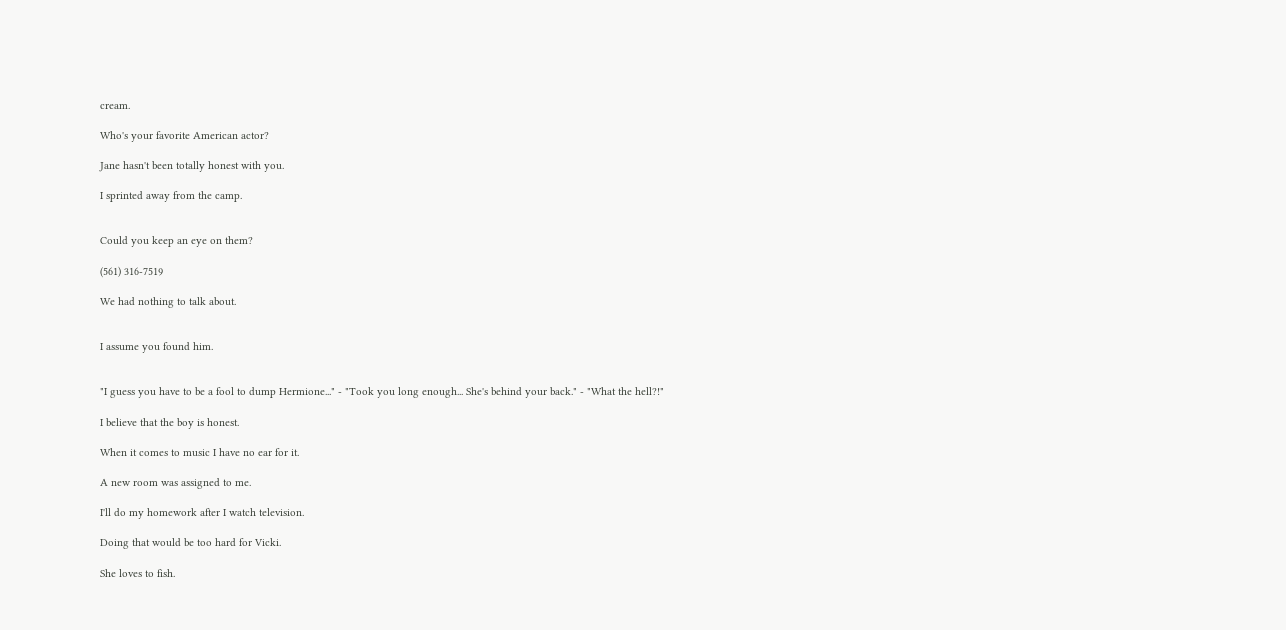cream.

Who's your favorite American actor?

Jane hasn't been totally honest with you.

I sprinted away from the camp.


Could you keep an eye on them?

(561) 316-7519

We had nothing to talk about.


I assume you found him.


"I guess you have to be a fool to dump Hermione..." - "Took you long enough... She's behind your back." - "What the hell?!"

I believe that the boy is honest.

When it comes to music I have no ear for it.

A new room was assigned to me.

I'll do my homework after I watch television.

Doing that would be too hard for Vicki.

She loves to fish.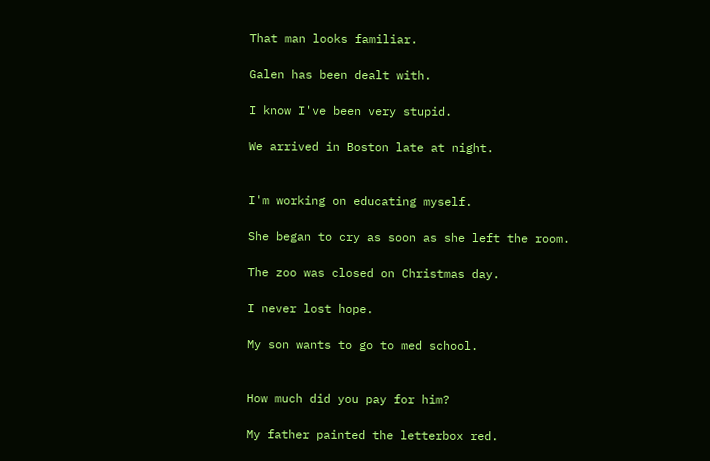That man looks familiar.

Galen has been dealt with.

I know I've been very stupid.

We arrived in Boston late at night.


I'm working on educating myself.

She began to cry as soon as she left the room.

The zoo was closed on Christmas day.

I never lost hope.

My son wants to go to med school.


How much did you pay for him?

My father painted the letterbox red.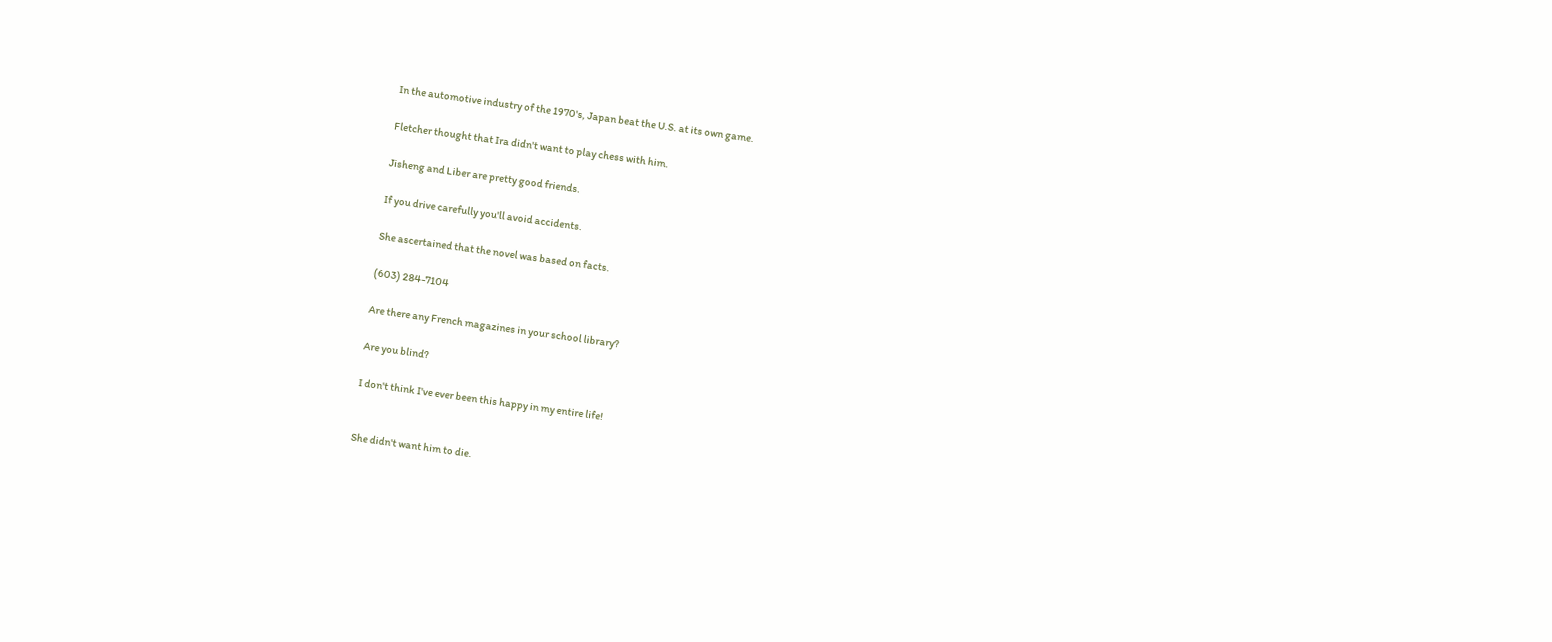In the automotive industry of the 1970's, Japan beat the U.S. at its own game.

Fletcher thought that Ira didn't want to play chess with him.

Jisheng and Liber are pretty good friends.

If you drive carefully you'll avoid accidents.

She ascertained that the novel was based on facts.

(603) 284-7104

Are there any French magazines in your school library?

Are you blind?

I don't think I've ever been this happy in my entire life!


She didn't want him to die.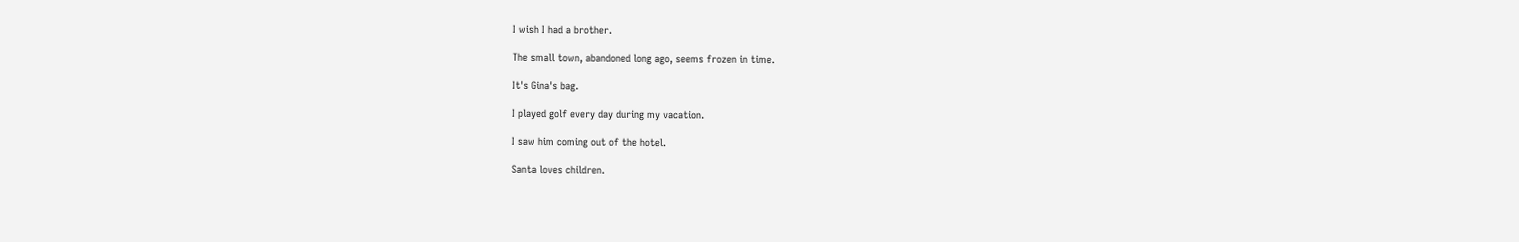I wish I had a brother.

The small town, abandoned long ago, seems frozen in time.

It's Gina's bag.

I played golf every day during my vacation.

I saw him coming out of the hotel.

Santa loves children.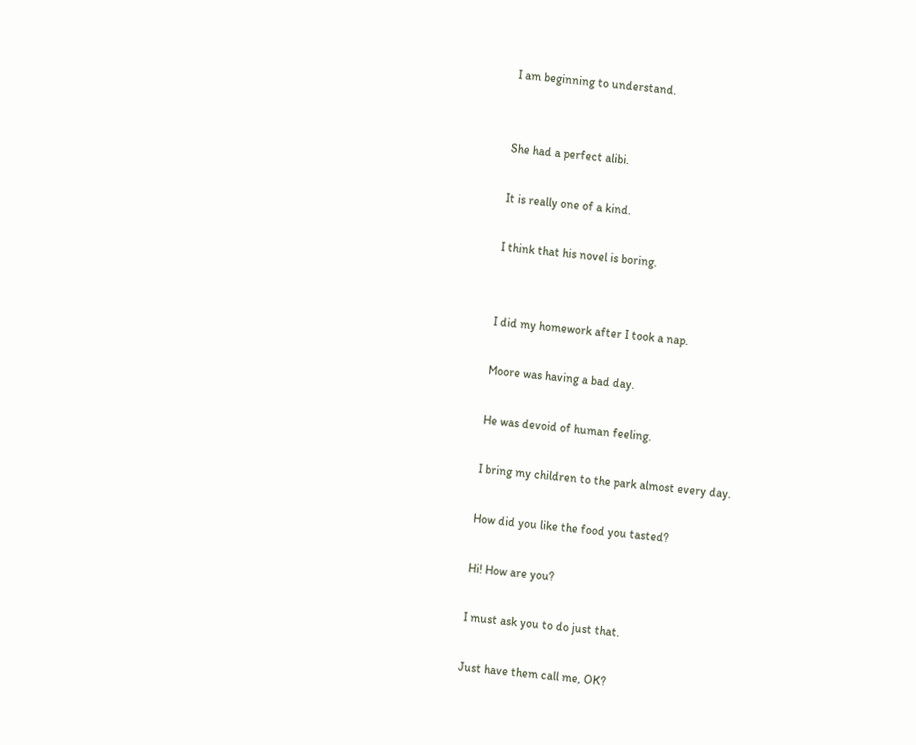I am beginning to understand.


She had a perfect alibi.

It is really one of a kind.

I think that his novel is boring.


I did my homework after I took a nap.

Moore was having a bad day.

He was devoid of human feeling.

I bring my children to the park almost every day.

How did you like the food you tasted?

Hi! How are you?

I must ask you to do just that.

Just have them call me, OK?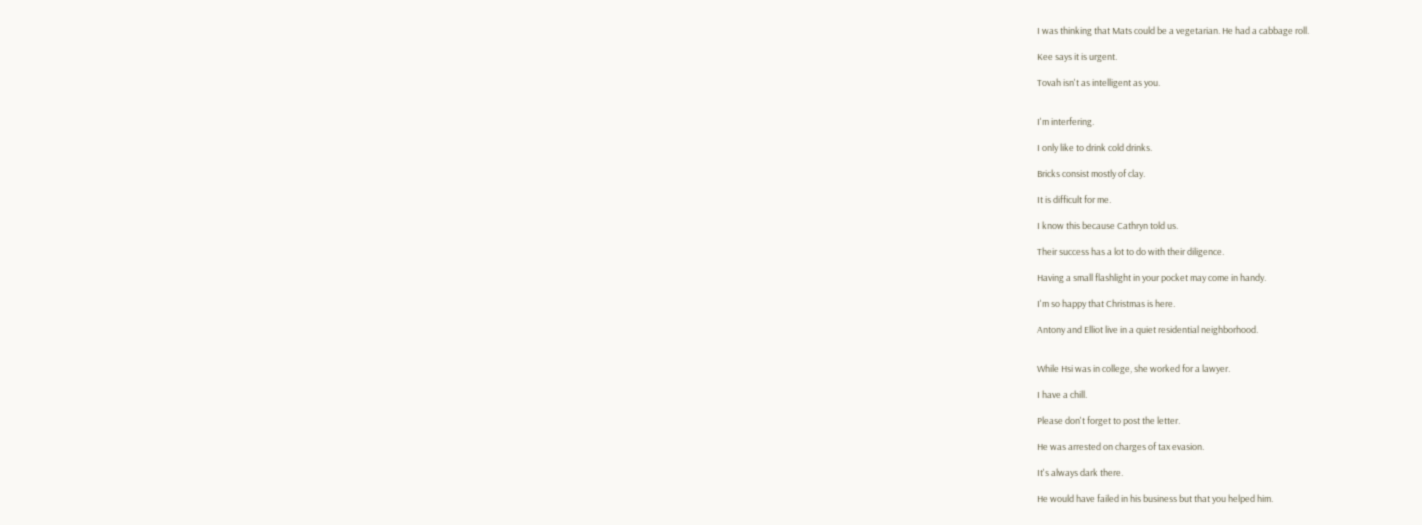I was thinking that Mats could be a vegetarian. He had a cabbage roll.

Kee says it is urgent.

Tovah isn't as intelligent as you.


I'm interfering.

I only like to drink cold drinks.

Bricks consist mostly of clay.

It is difficult for me.

I know this because Cathryn told us.

Their success has a lot to do with their diligence.

Having a small flashlight in your pocket may come in handy.

I'm so happy that Christmas is here.

Antony and Elliot live in a quiet residential neighborhood.


While Hsi was in college, she worked for a lawyer.

I have a chill.

Please don't forget to post the letter.

He was arrested on charges of tax evasion.

It's always dark there.

He would have failed in his business but that you helped him.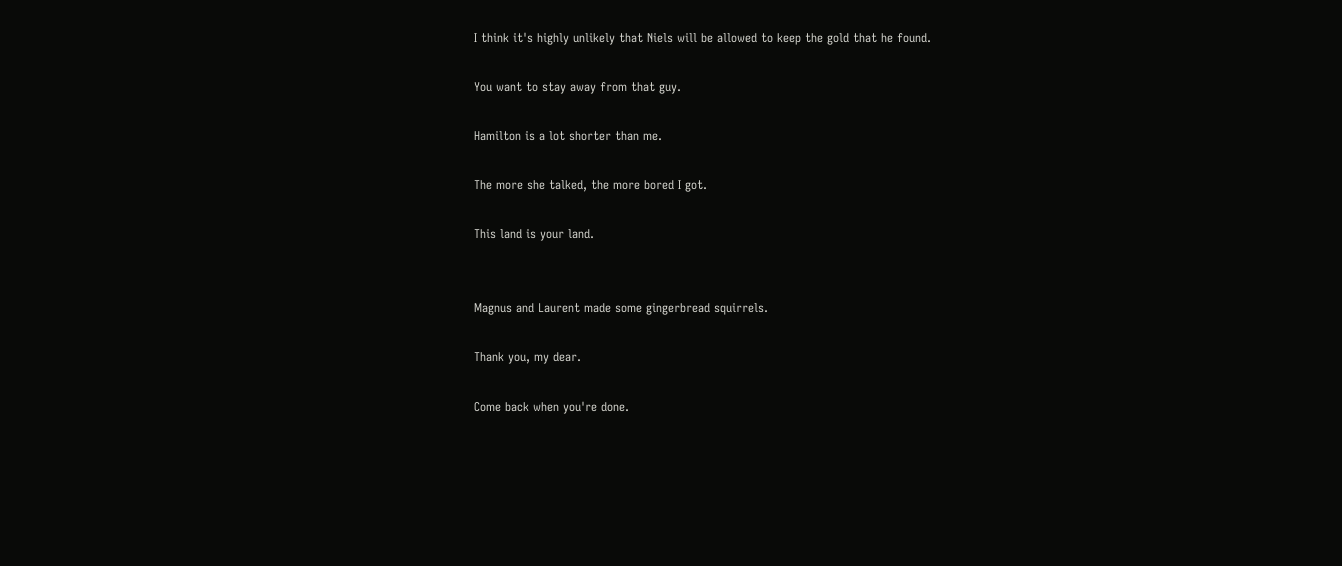I think it's highly unlikely that Niels will be allowed to keep the gold that he found.

You want to stay away from that guy.

Hamilton is a lot shorter than me.

The more she talked, the more bored I got.

This land is your land.


Magnus and Laurent made some gingerbread squirrels.

Thank you, my dear.

Come back when you're done.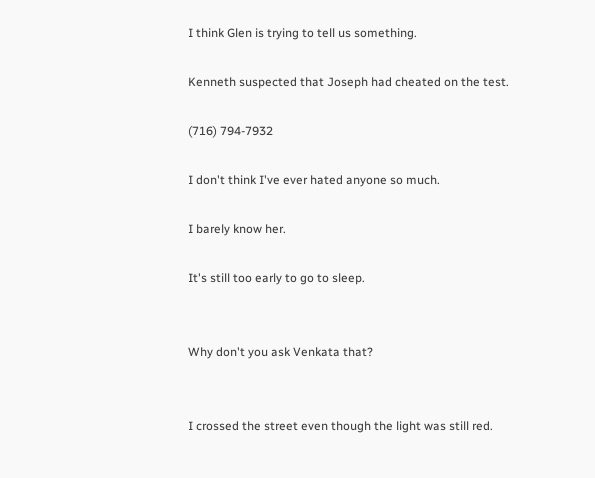I think Glen is trying to tell us something.

Kenneth suspected that Joseph had cheated on the test.

(716) 794-7932

I don't think I've ever hated anyone so much.

I barely know her.

It's still too early to go to sleep.


Why don't you ask Venkata that?


I crossed the street even though the light was still red.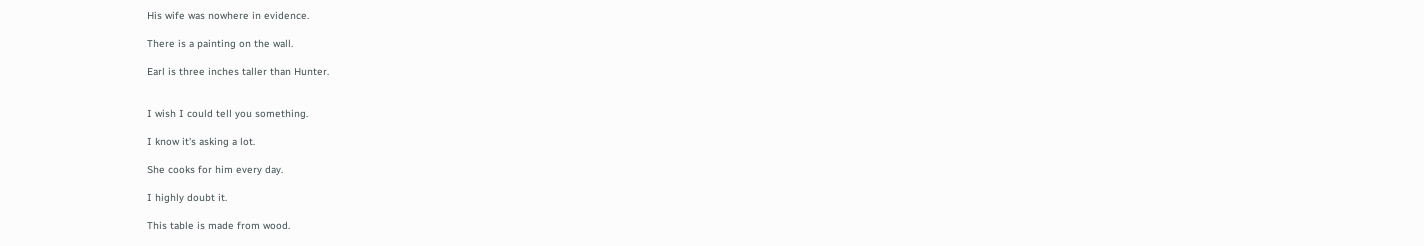His wife was nowhere in evidence.

There is a painting on the wall.

Earl is three inches taller than Hunter.


I wish I could tell you something.

I know it's asking a lot.

She cooks for him every day.

I highly doubt it.

This table is made from wood.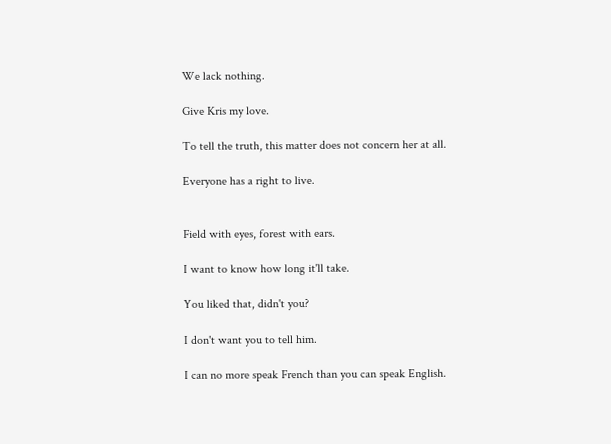We lack nothing.

Give Kris my love.

To tell the truth, this matter does not concern her at all.

Everyone has a right to live.


Field with eyes, forest with ears.

I want to know how long it'll take.

You liked that, didn't you?

I don't want you to tell him.

I can no more speak French than you can speak English.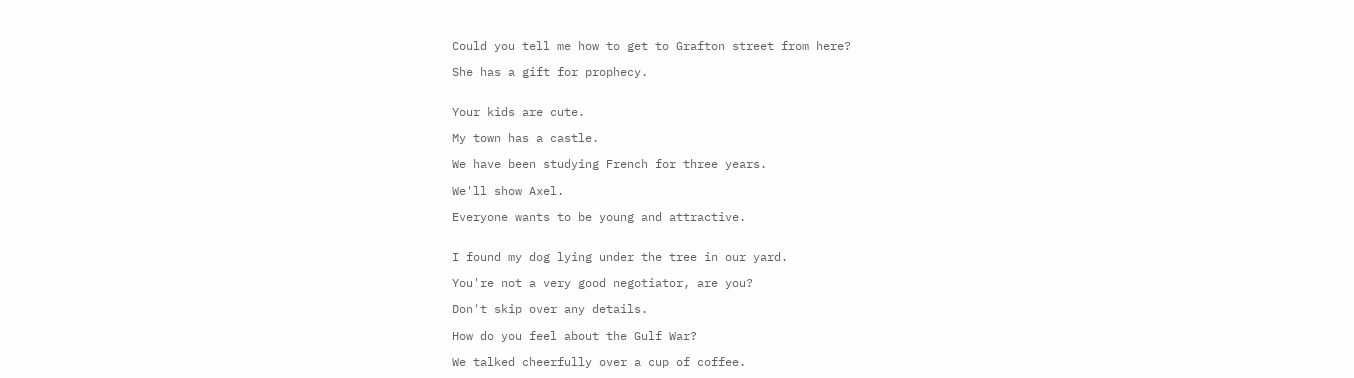Could you tell me how to get to Grafton street from here?

She has a gift for prophecy.


Your kids are cute.

My town has a castle.

We have been studying French for three years.

We'll show Axel.

Everyone wants to be young and attractive.


I found my dog lying under the tree in our yard.

You're not a very good negotiator, are you?

Don't skip over any details.

How do you feel about the Gulf War?

We talked cheerfully over a cup of coffee.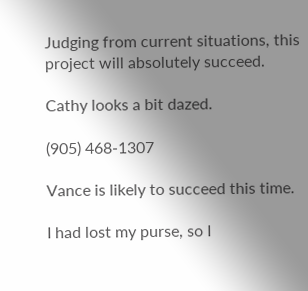Judging from current situations, this project will absolutely succeed.

Cathy looks a bit dazed.

(905) 468-1307

Vance is likely to succeed this time.

I had lost my purse, so I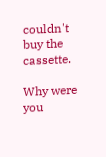couldn't buy the cassette.

Why were you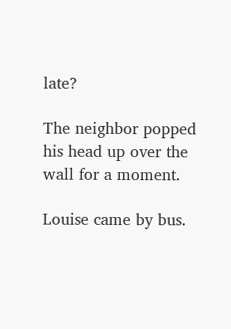late?

The neighbor popped his head up over the wall for a moment.

Louise came by bus.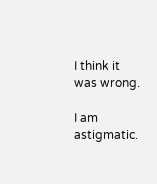I think it was wrong.

I am astigmatic.